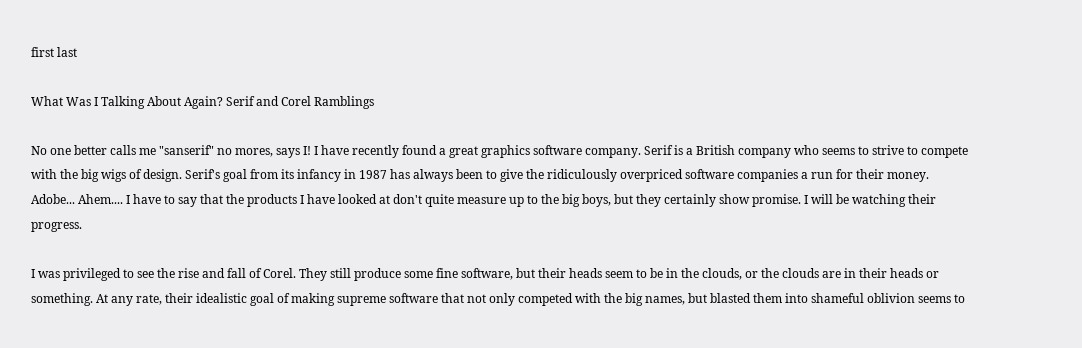first last

What Was I Talking About Again? Serif and Corel Ramblings

No one better calls me "sanserif" no mores, says I! I have recently found a great graphics software company. Serif is a British company who seems to strive to compete with the big wigs of design. Serif's goal from its infancy in 1987 has always been to give the ridiculously overpriced software companies a run for their money. Adobe... Ahem.... I have to say that the products I have looked at don't quite measure up to the big boys, but they certainly show promise. I will be watching their progress.

I was privileged to see the rise and fall of Corel. They still produce some fine software, but their heads seem to be in the clouds, or the clouds are in their heads or something. At any rate, their idealistic goal of making supreme software that not only competed with the big names, but blasted them into shameful oblivion seems to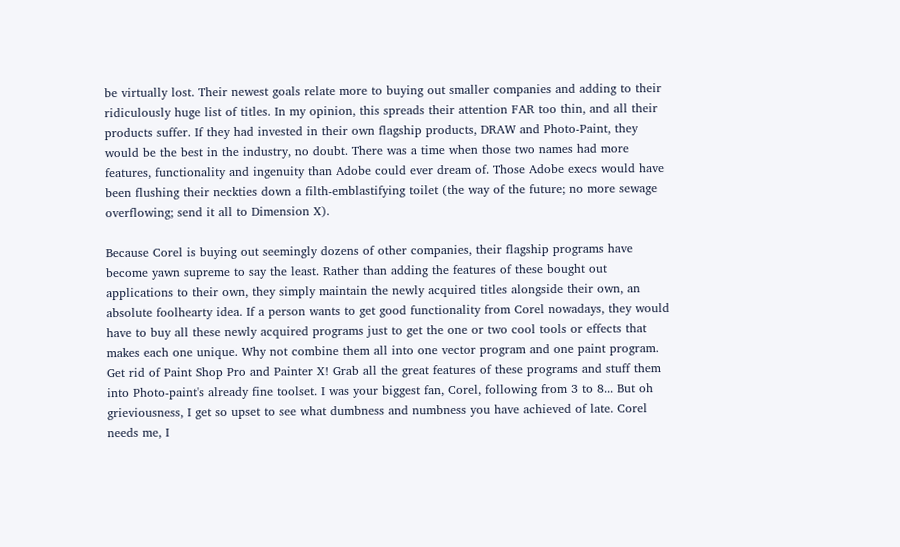be virtually lost. Their newest goals relate more to buying out smaller companies and adding to their ridiculously huge list of titles. In my opinion, this spreads their attention FAR too thin, and all their products suffer. If they had invested in their own flagship products, DRAW and Photo-Paint, they would be the best in the industry, no doubt. There was a time when those two names had more features, functionality and ingenuity than Adobe could ever dream of. Those Adobe execs would have been flushing their neckties down a filth-emblastifying toilet (the way of the future; no more sewage overflowing; send it all to Dimension X).

Because Corel is buying out seemingly dozens of other companies, their flagship programs have become yawn supreme to say the least. Rather than adding the features of these bought out applications to their own, they simply maintain the newly acquired titles alongside their own, an absolute foolhearty idea. If a person wants to get good functionality from Corel nowadays, they would have to buy all these newly acquired programs just to get the one or two cool tools or effects that makes each one unique. Why not combine them all into one vector program and one paint program. Get rid of Paint Shop Pro and Painter X! Grab all the great features of these programs and stuff them into Photo-paint's already fine toolset. I was your biggest fan, Corel, following from 3 to 8... But oh grieviousness, I get so upset to see what dumbness and numbness you have achieved of late. Corel needs me, I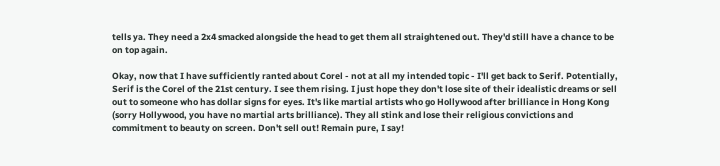tells ya. They need a 2x4 smacked alongside the head to get them all straightened out. They'd still have a chance to be on top again.

Okay, now that I have sufficiently ranted about Corel - not at all my intended topic - I'll get back to Serif. Potentially, Serif is the Corel of the 21st century. I see them rising. I just hope they don't lose site of their idealistic dreams or sell out to someone who has dollar signs for eyes. It's like martial artists who go Hollywood after brilliance in Hong Kong (sorry Hollywood, you have no martial arts brilliance). They all stink and lose their religious convictions and commitment to beauty on screen. Don't sell out! Remain pure, I say!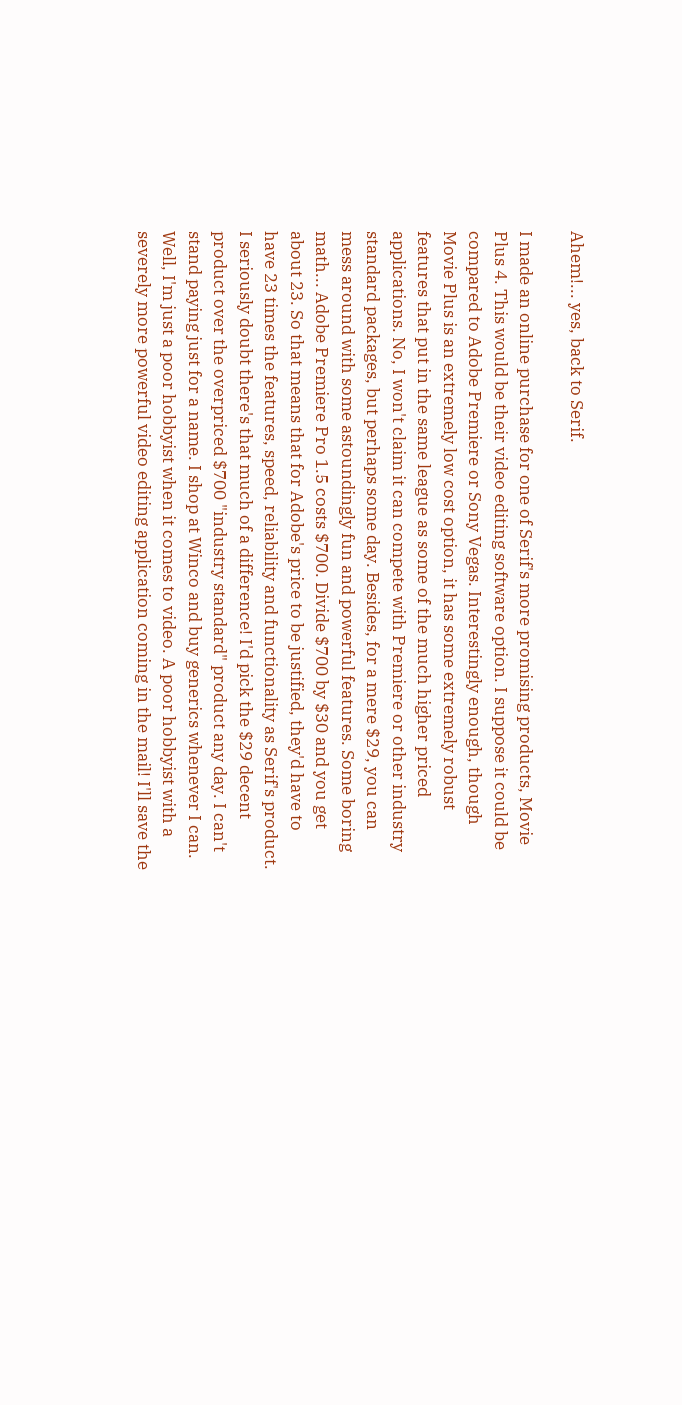Ahem!... yes, back to Serif.

I made an online purchase for one of Serif's more promising products, Movie Plus 4. This would be their video editing software option. I suppose it could be compared to Adobe Premiere or Sony Vegas. Interestingly enough, though Movie Plus is an extremely low cost option, it has some extremely robust features that put in the same league as some of the much higher priced applications. No, I won't claim it can compete with Premiere or other industry standard packages, but perhaps some day. Besides, for a mere $29, you can mess around with some astoundingly fun and powerful features. Some boring math... Adobe Premiere Pro 1.5 costs $700. Divide $700 by $30 and you get about 23. So that means that for Adobe's price to be justified, they'd have to have 23 times the features, speed, reliability and functionality as Serif's product. I seriously doubt there's that much of a difference! I'd pick the $29 decent product over the overpriced $700 "industry standard" product any day. I can't stand paying just for a name. I shop at Winco and buy generics whenever I can. Well, I'm just a poor hobbyist when it comes to video. A poor hobbyist with a severely more powerful video editing application coming in the mail! I'll save the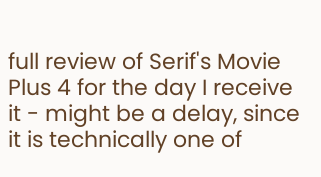full review of Serif's Movie Plus 4 for the day I receive it - might be a delay, since it is technically one of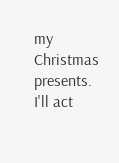my Christmas presents. I'll act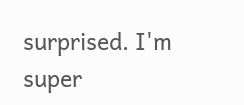surprised. I'm super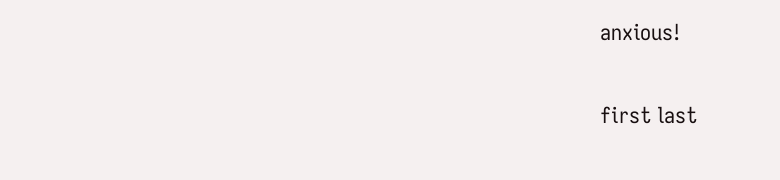anxious!

first last